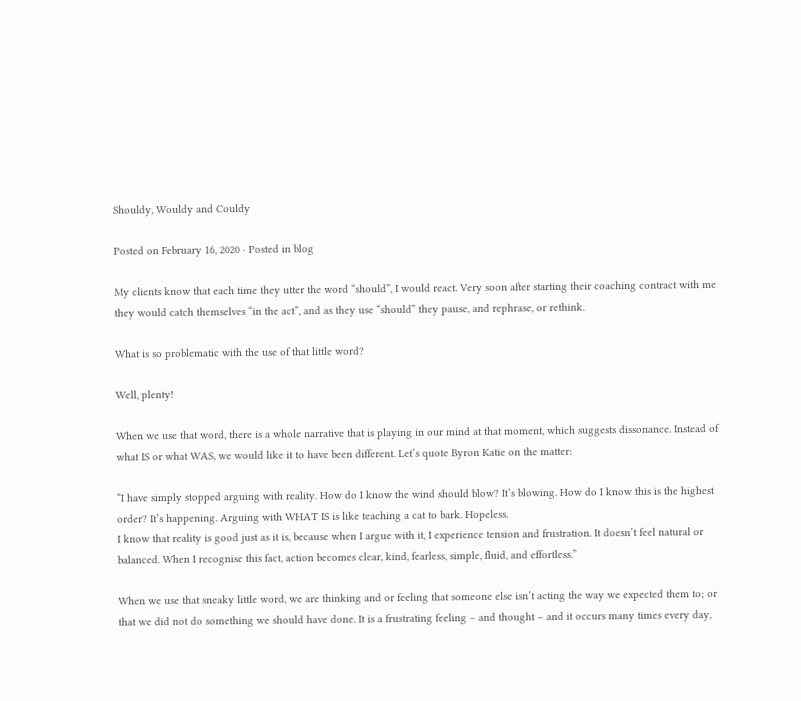Shouldy, Wouldy and Couldy

Posted on February 16, 2020 · Posted in blog

My clients know that each time they utter the word “should”, I would react. Very soon after starting their coaching contract with me they would catch themselves “in the act”, and as they use “should” they pause, and rephrase, or rethink.

What is so problematic with the use of that little word?

Well, plenty!

When we use that word, there is a whole narrative that is playing in our mind at that moment, which suggests dissonance. Instead of what IS or what WAS, we would like it to have been different. Let’s quote Byron Katie on the matter:

“I have simply stopped arguing with reality. How do I know the wind should blow? It’s blowing. How do I know this is the highest order? It’s happening. Arguing with WHAT IS is like teaching a cat to bark. Hopeless.
I know that reality is good just as it is, because when I argue with it, I experience tension and frustration. It doesn’t feel natural or balanced. When I recognise this fact, action becomes clear, kind, fearless, simple, fluid, and effortless.”

When we use that sneaky little word, we are thinking and or feeling that someone else isn’t acting the way we expected them to; or that we did not do something we should have done. It is a frustrating feeling – and thought – and it occurs many times every day,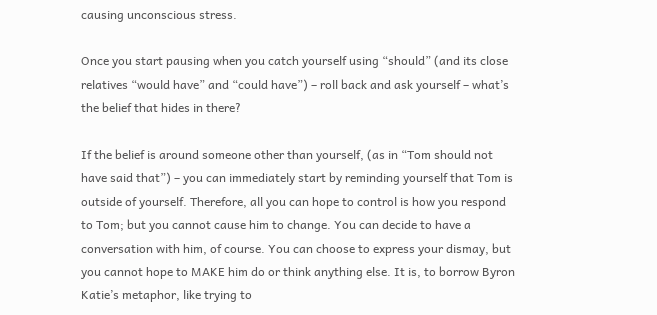causing unconscious stress.

Once you start pausing when you catch yourself using “should” (and its close relatives “would have” and “could have”) – roll back and ask yourself – what’s the belief that hides in there?

If the belief is around someone other than yourself, (as in “Tom should not have said that”) – you can immediately start by reminding yourself that Tom is outside of yourself. Therefore, all you can hope to control is how you respond to Tom; but you cannot cause him to change. You can decide to have a conversation with him, of course. You can choose to express your dismay, but you cannot hope to MAKE him do or think anything else. It is, to borrow Byron Katie’s metaphor, like trying to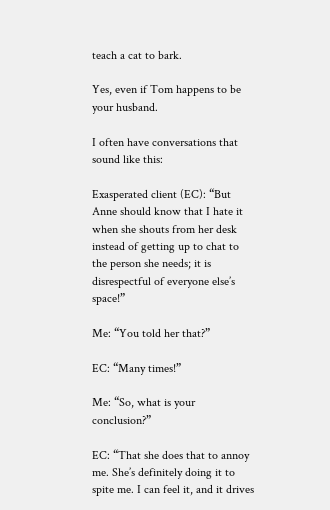teach a cat to bark.

Yes, even if Tom happens to be your husband.

I often have conversations that sound like this:

Exasperated client (EC): “But Anne should know that I hate it when she shouts from her desk instead of getting up to chat to the person she needs; it is disrespectful of everyone else’s space!”

Me: “You told her that?”

EC: “Many times!”

Me: “So, what is your conclusion?”

EC: “That she does that to annoy me. She’s definitely doing it to spite me. I can feel it, and it drives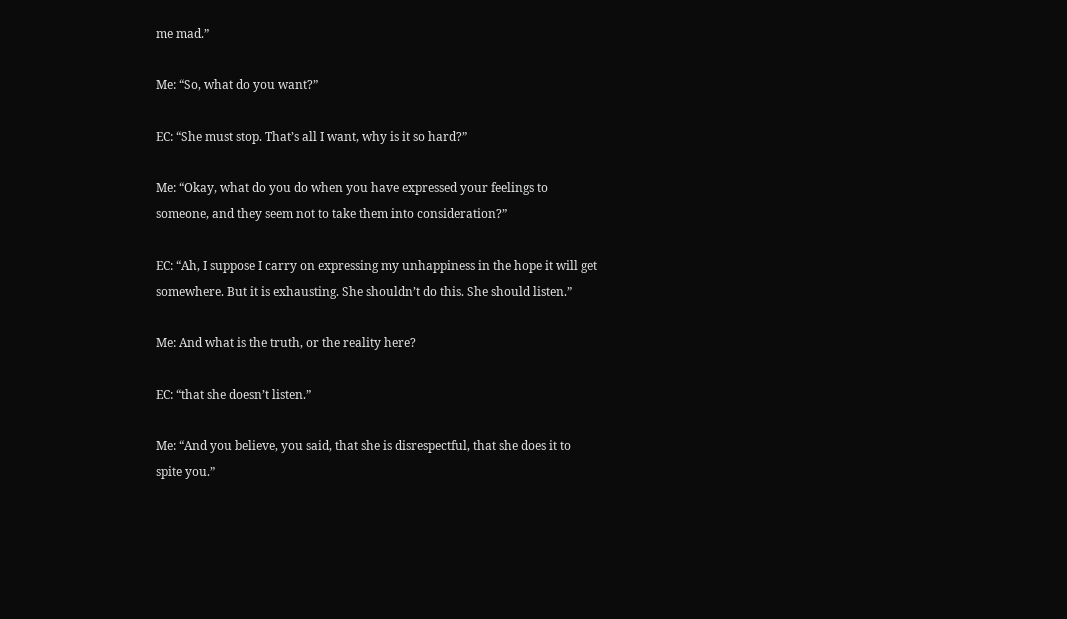me mad.”

Me: “So, what do you want?”

EC: “She must stop. That’s all I want, why is it so hard?”

Me: “Okay, what do you do when you have expressed your feelings to someone, and they seem not to take them into consideration?”

EC: “Ah, I suppose I carry on expressing my unhappiness in the hope it will get somewhere. But it is exhausting. She shouldn’t do this. She should listen.”

Me: And what is the truth, or the reality here?

EC: “that she doesn’t listen.”

Me: “And you believe, you said, that she is disrespectful, that she does it to spite you.”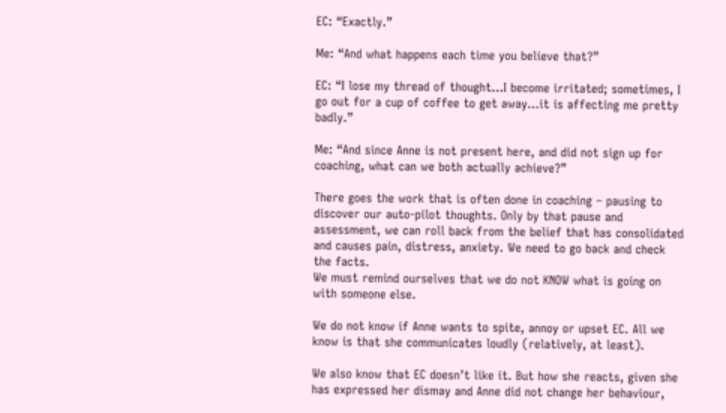EC: “Exactly.”

Me: “And what happens each time you believe that?”

EC: “I lose my thread of thought…I become irritated; sometimes, I go out for a cup of coffee to get away…it is affecting me pretty badly.”

Me: “And since Anne is not present here, and did not sign up for coaching, what can we both actually achieve?”

There goes the work that is often done in coaching – pausing to discover our auto-pilot thoughts. Only by that pause and assessment, we can roll back from the belief that has consolidated and causes pain, distress, anxiety. We need to go back and check the facts.
We must remind ourselves that we do not KNOW what is going on with someone else.

We do not know if Anne wants to spite, annoy or upset EC. All we know is that she communicates loudly (relatively, at least).

We also know that EC doesn’t like it. But how she reacts, given she has expressed her dismay and Anne did not change her behaviour,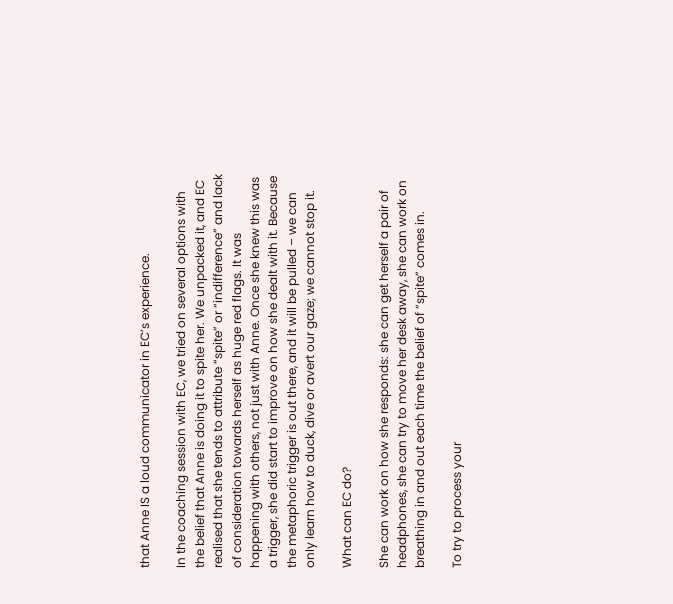that Anne IS a loud communicator in EC’s experience.

In the coaching session with EC, we tried on several options with the belief that Anne is doing it to spite her. We unpacked it, and EC realised that she tends to attribute “spite” or “indifference” and lack of consideration towards herself as huge red flags. It was happening with others, not just with Anne. Once she knew this was a trigger, she did start to improve on how she dealt with it. Because the metaphoric trigger is out there, and it will be pulled – we can only learn how to duck, dive or avert our gaze; we cannot stop it.

What can EC do?

She can work on how she responds: she can get herself a pair of headphones, she can try to move her desk away, she can work on breathing in and out each time the belief of “spite” comes in.

To try to process your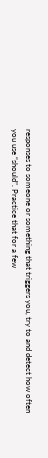responses to someone or something that triggers you, try to and detect how often you use “should”. Practice that for a few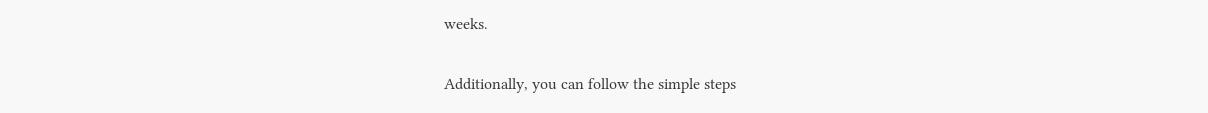weeks.

Additionally, you can follow the simple steps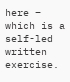here – which is a self-led written exercise.